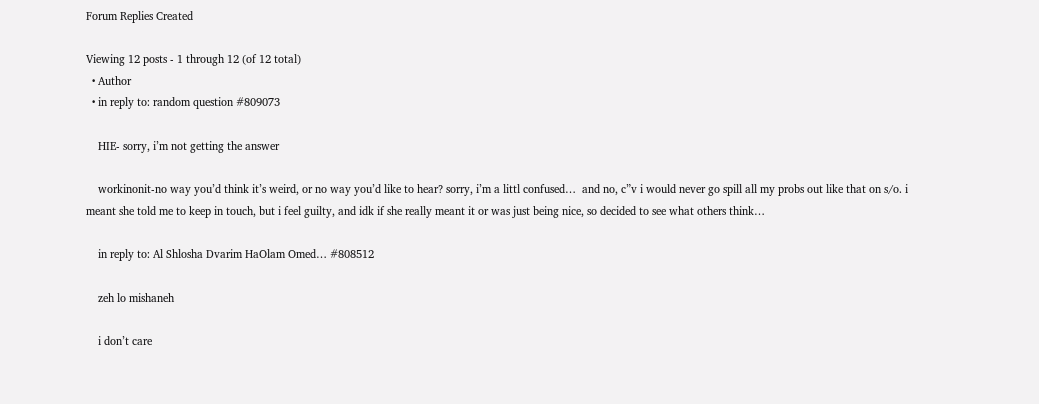Forum Replies Created

Viewing 12 posts - 1 through 12 (of 12 total)
  • Author
  • in reply to: random question #809073

    HIE- sorry, i’m not getting the answer

    workinonit-no way you’d think it’s weird, or no way you’d like to hear? sorry, i’m a littl confused…  and no, c”v i would never go spill all my probs out like that on s/o. i meant she told me to keep in touch, but i feel guilty, and idk if she really meant it or was just being nice, so decided to see what others think…

    in reply to: Al Shlosha Dvarim HaOlam Omed… #808512

    zeh lo mishaneh

    i don’t care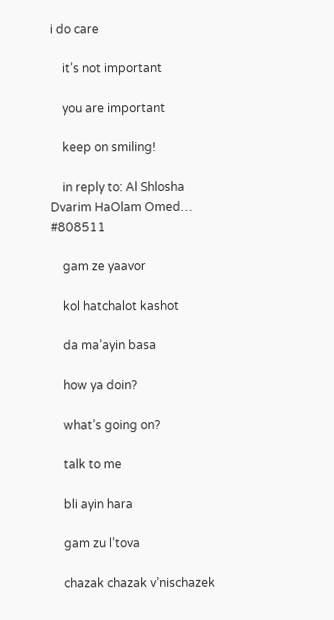i do care

    it’s not important

    you are important

    keep on smiling!

    in reply to: Al Shlosha Dvarim HaOlam Omed… #808511

    gam ze yaavor

    kol hatchalot kashot

    da ma’ayin basa

    how ya doin?

    what’s going on?

    talk to me

    bli ayin hara

    gam zu l’tova

    chazak chazak v’nischazek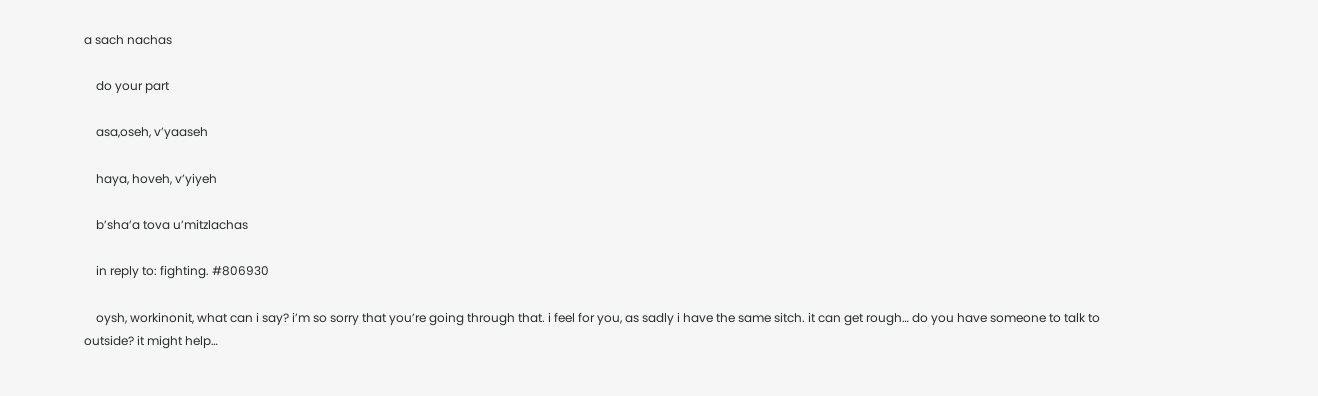a sach nachas

    do your part

    asa,oseh, v’yaaseh

    haya, hoveh, v’yiyeh

    b’sha’a tova u’mitzlachas

    in reply to: fighting. #806930

    oysh, workinonit, what can i say? i’m so sorry that you’re going through that. i feel for you, as sadly i have the same sitch. it can get rough… do you have someone to talk to outside? it might help…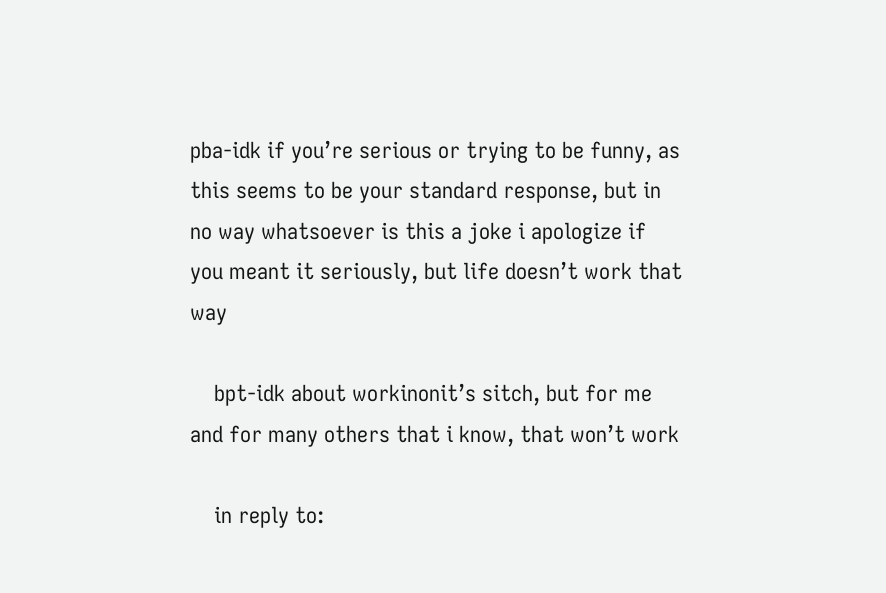pba-idk if you’re serious or trying to be funny, as this seems to be your standard response, but in no way whatsoever is this a joke i apologize if you meant it seriously, but life doesn’t work that way

    bpt-idk about workinonit’s sitch, but for me and for many others that i know, that won’t work

    in reply to: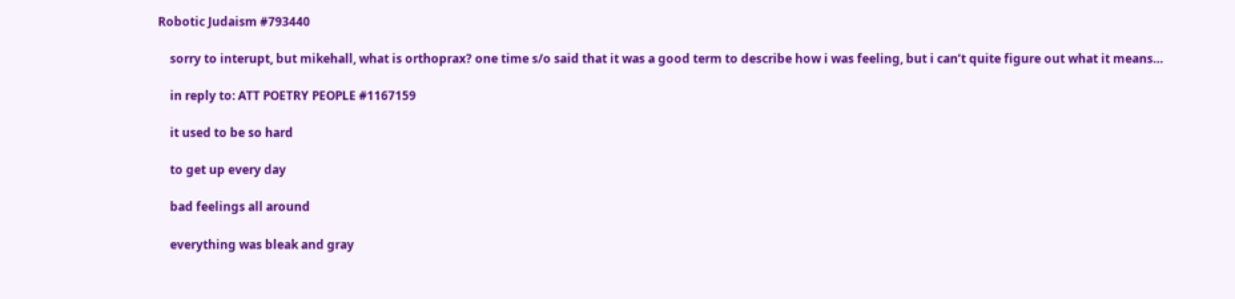Robotic Judaism #793440

    sorry to interupt, but mikehall, what is orthoprax? one time s/o said that it was a good term to describe how i was feeling, but i can’t quite figure out what it means…

    in reply to: ATT POETRY PEOPLE #1167159

    it used to be so hard

    to get up every day

    bad feelings all around

    everything was bleak and gray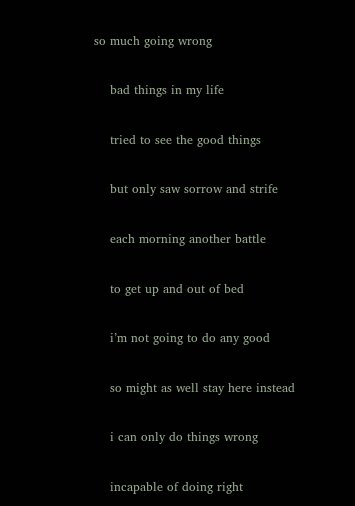so much going wrong

    bad things in my life

    tried to see the good things

    but only saw sorrow and strife

    each morning another battle

    to get up and out of bed

    i’m not going to do any good

    so might as well stay here instead

    i can only do things wrong

    incapable of doing right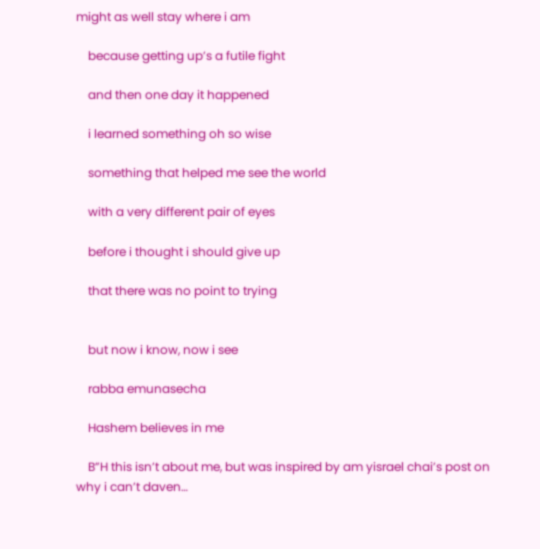might as well stay where i am

    because getting up’s a futile fight

    and then one day it happened

    i learned something oh so wise

    something that helped me see the world

    with a very different pair of eyes

    before i thought i should give up

    that there was no point to trying


    but now i know, now i see

    rabba emunasecha

    Hashem believes in me

    B”H this isn’t about me, but was inspired by am yisrael chai’s post on why i can’t daven…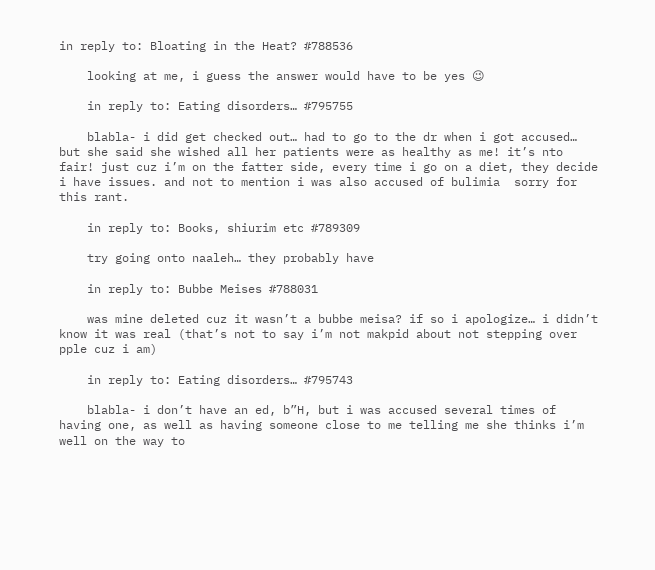in reply to: Bloating in the Heat? #788536

    looking at me, i guess the answer would have to be yes 😉

    in reply to: Eating disorders… #795755

    blabla- i did get checked out… had to go to the dr when i got accused… but she said she wished all her patients were as healthy as me! it’s nto fair! just cuz i’m on the fatter side, every time i go on a diet, they decide i have issues. and not to mention i was also accused of bulimia  sorry for this rant.

    in reply to: Books, shiurim etc #789309

    try going onto naaleh… they probably have

    in reply to: Bubbe Meises #788031

    was mine deleted cuz it wasn’t a bubbe meisa? if so i apologize… i didn’t know it was real (that’s not to say i’m not makpid about not stepping over pple cuz i am)

    in reply to: Eating disorders… #795743

    blabla- i don’t have an ed, b”H, but i was accused several times of having one, as well as having someone close to me telling me she thinks i’m well on the way to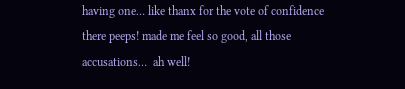having one… like thanx for the vote of confidence there peeps! made me feel so good, all those accusations…  ah well!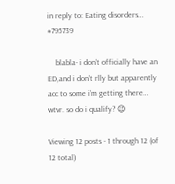in reply to: Eating disorders… #795739

    blabla- i don’t officially have an ED,and i don’t rlly but apparently acc to some i’m getting there… wtvr. so do i qualify? 😉

Viewing 12 posts - 1 through 12 (of 12 total)